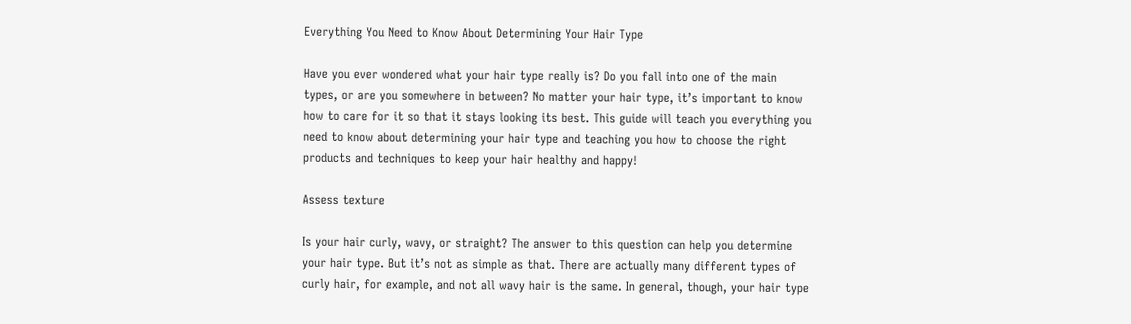Everything You Need to Know About Determining Your Hair Type

Have you ever wondered what your hair type really is? Do you fall into one of the main types, or are you somewhere in between? No matter your hair type, it’s important to know how to care for it so that it stays looking its best. This guide will teach you everything you need to know about determining your hair type and teaching you how to choose the right products and techniques to keep your hair healthy and happy!

Assess texture

Is your hair curly, wavy, or straight? The answer to this question can help you determine your hair type. But it’s not as simple as that. There are actually many different types of curly hair, for example, and not all wavy hair is the same. In general, though, your hair type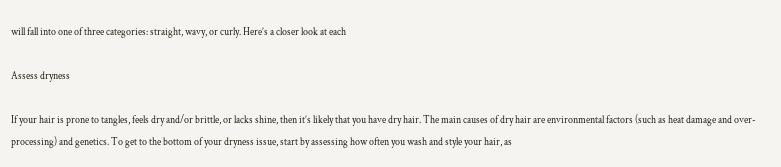will fall into one of three categories: straight, wavy, or curly. Here’s a closer look at each

Assess dryness

If your hair is prone to tangles, feels dry and/or brittle, or lacks shine, then it’s likely that you have dry hair. The main causes of dry hair are environmental factors (such as heat damage and over-processing) and genetics. To get to the bottom of your dryness issue, start by assessing how often you wash and style your hair, as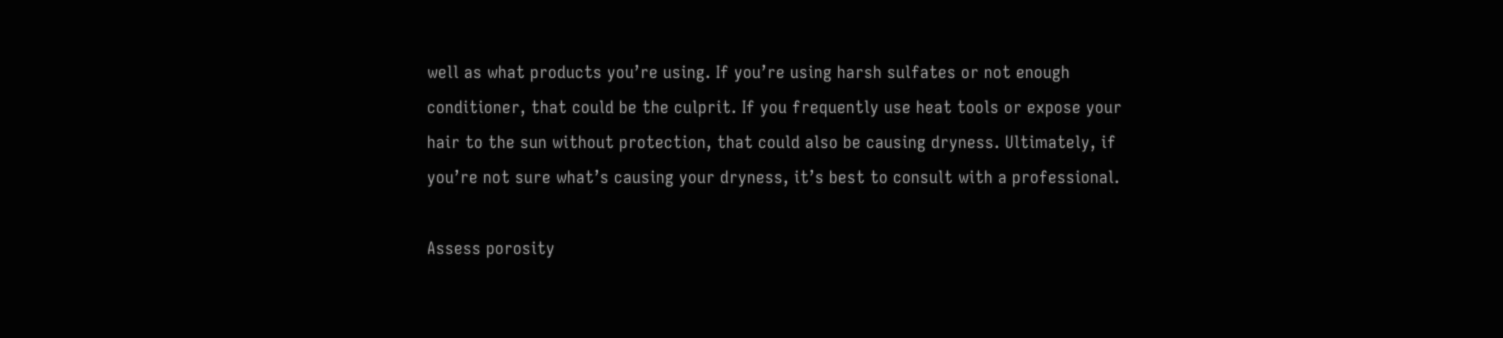well as what products you’re using. If you’re using harsh sulfates or not enough conditioner, that could be the culprit. If you frequently use heat tools or expose your hair to the sun without protection, that could also be causing dryness. Ultimately, if you’re not sure what’s causing your dryness, it’s best to consult with a professional.

Assess porosity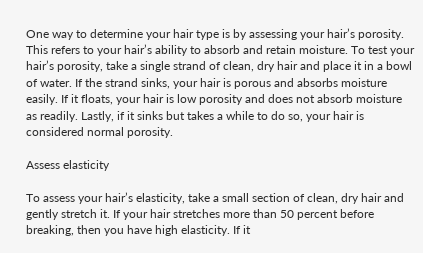One way to determine your hair type is by assessing your hair’s porosity. This refers to your hair’s ability to absorb and retain moisture. To test your hair’s porosity, take a single strand of clean, dry hair and place it in a bowl of water. If the strand sinks, your hair is porous and absorbs moisture easily. If it floats, your hair is low porosity and does not absorb moisture as readily. Lastly, if it sinks but takes a while to do so, your hair is considered normal porosity.

Assess elasticity

To assess your hair’s elasticity, take a small section of clean, dry hair and gently stretch it. If your hair stretches more than 50 percent before breaking, then you have high elasticity. If it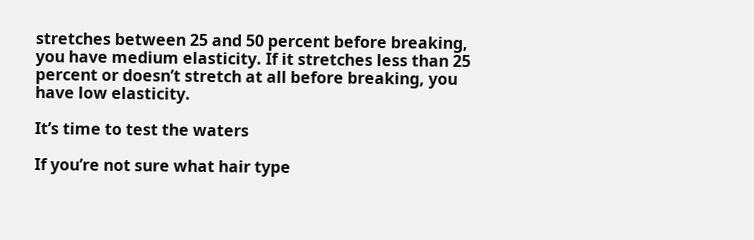stretches between 25 and 50 percent before breaking, you have medium elasticity. If it stretches less than 25 percent or doesn’t stretch at all before breaking, you have low elasticity.

It’s time to test the waters

If you’re not sure what hair type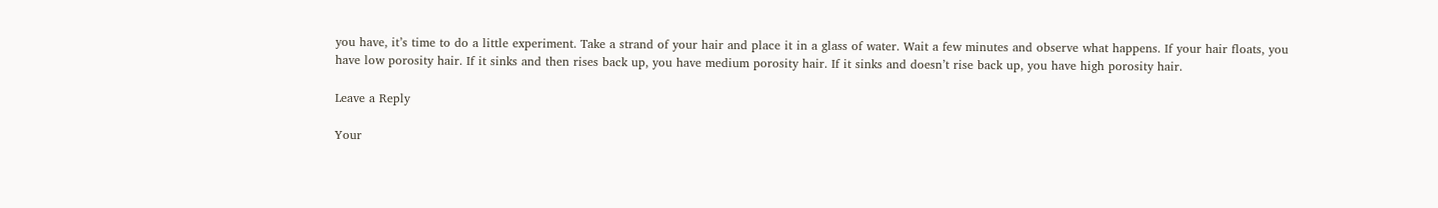you have, it’s time to do a little experiment. Take a strand of your hair and place it in a glass of water. Wait a few minutes and observe what happens. If your hair floats, you have low porosity hair. If it sinks and then rises back up, you have medium porosity hair. If it sinks and doesn’t rise back up, you have high porosity hair.

Leave a Reply

Your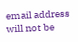email address will not be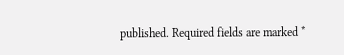published. Required fields are marked *